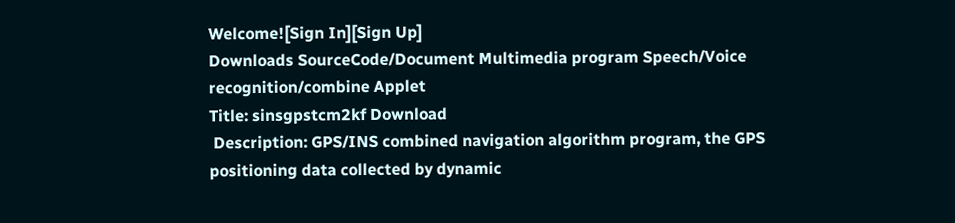Welcome![Sign In][Sign Up]
Downloads SourceCode/Document Multimedia program Speech/Voice recognition/combine Applet
Title: sinsgpstcm2kf Download
 Description: GPS/INS combined navigation algorithm program, the GPS positioning data collected by dynamic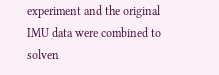experiment and the original IMU data were combined to solven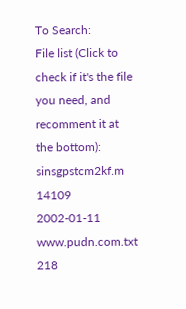To Search:
File list (Click to check if it's the file you need, and recomment it at the bottom):
sinsgpstcm2kf.m 14109 2002-01-11
www.pudn.com.txt 218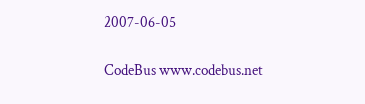2007-06-05

CodeBus www.codebus.net